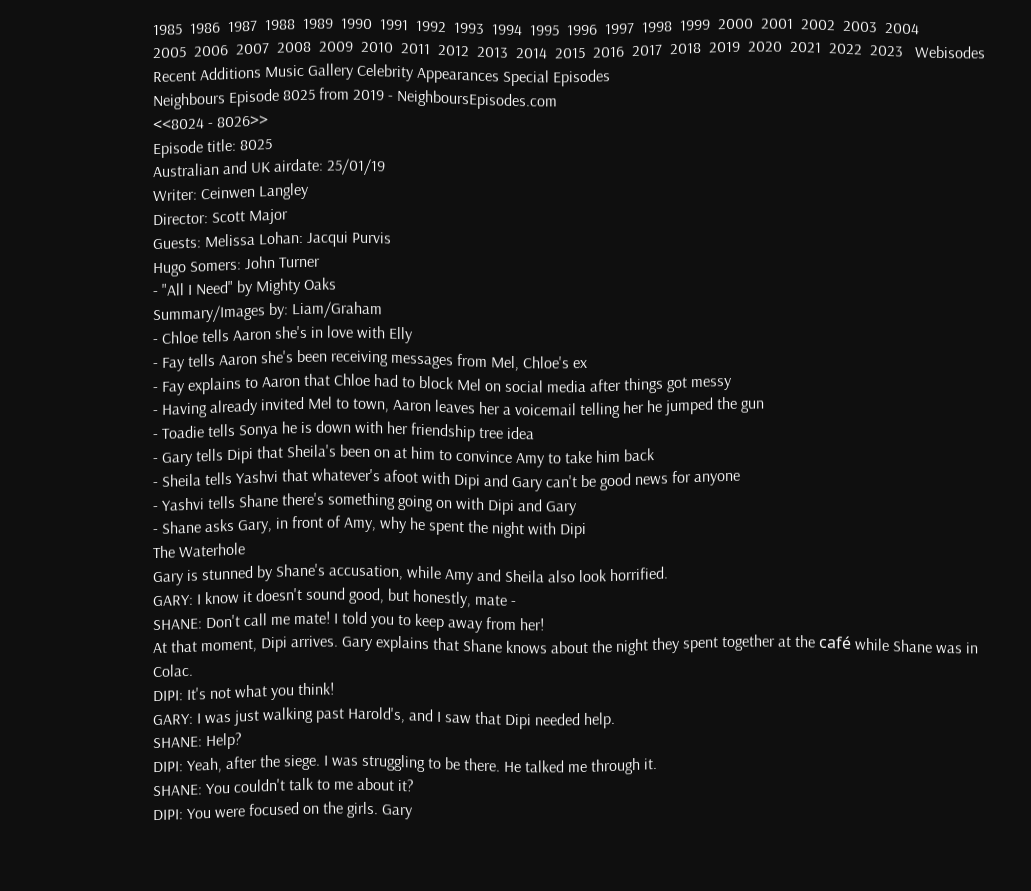1985  1986  1987  1988  1989  1990  1991  1992  1993  1994  1995  1996  1997  1998  1999  2000  2001  2002  2003  2004
2005  2006  2007  2008  2009  2010  2011  2012  2013  2014  2015  2016  2017  2018  2019  2020  2021  2022  2023   Webisodes
Recent Additions Music Gallery Celebrity Appearances Special Episodes
Neighbours Episode 8025 from 2019 - NeighboursEpisodes.com
<<8024 - 8026>>
Episode title: 8025
Australian and UK airdate: 25/01/19
Writer: Ceinwen Langley
Director: Scott Major
Guests: Melissa Lohan: Jacqui Purvis
Hugo Somers: John Turner
- "All I Need" by Mighty Oaks
Summary/Images by: Liam/Graham
- Chloe tells Aaron she's in love with Elly
- Fay tells Aaron she's been receiving messages from Mel, Chloe's ex
- Fay explains to Aaron that Chloe had to block Mel on social media after things got messy
- Having already invited Mel to town, Aaron leaves her a voicemail telling her he jumped the gun
- Toadie tells Sonya he is down with her friendship tree idea
- Gary tells Dipi that Sheila's been on at him to convince Amy to take him back
- Sheila tells Yashvi that whatever's afoot with Dipi and Gary can't be good news for anyone
- Yashvi tells Shane there's something going on with Dipi and Gary
- Shane asks Gary, in front of Amy, why he spent the night with Dipi
The Waterhole
Gary is stunned by Shane's accusation, while Amy and Sheila also look horrified.
GARY: I know it doesn't sound good, but honestly, mate -
SHANE: Don't call me mate! I told you to keep away from her!
At that moment, Dipi arrives. Gary explains that Shane knows about the night they spent together at the café while Shane was in Colac.
DIPI: It's not what you think!
GARY: I was just walking past Harold's, and I saw that Dipi needed help.
SHANE: Help?
DIPI: Yeah, after the siege. I was struggling to be there. He talked me through it.
SHANE: You couldn't talk to me about it?
DIPI: You were focused on the girls. Gary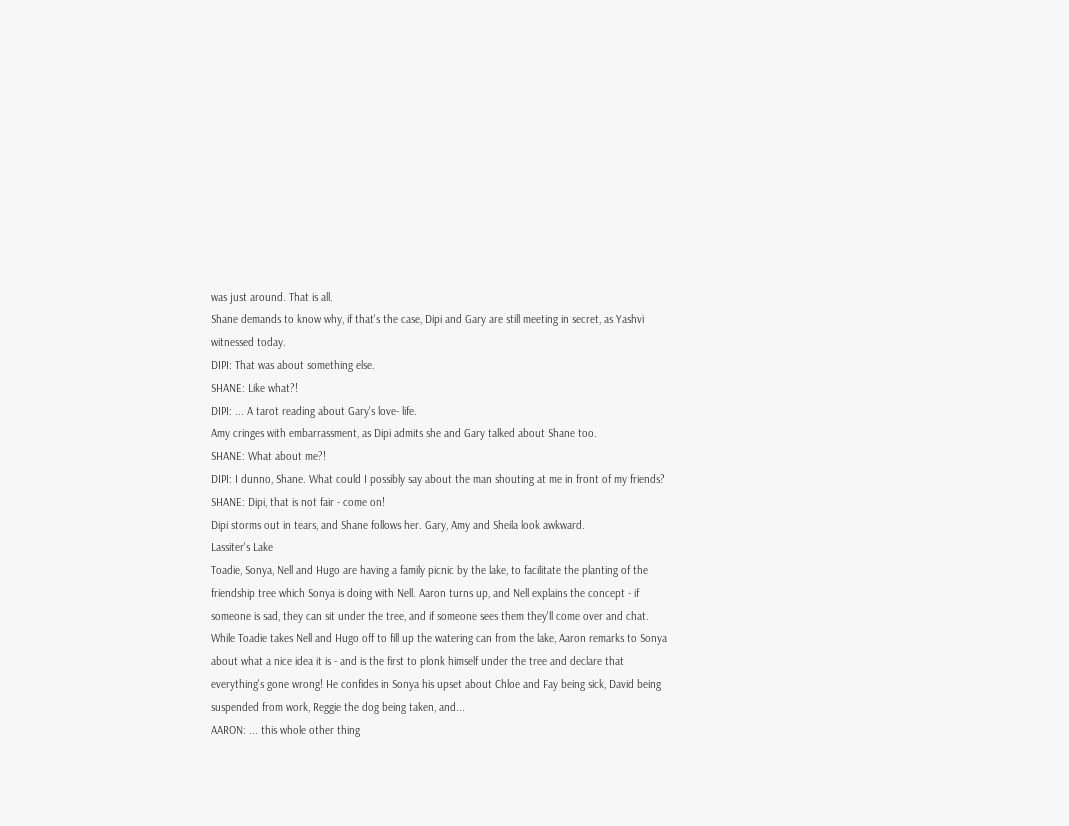was just around. That is all.
Shane demands to know why, if that's the case, Dipi and Gary are still meeting in secret, as Yashvi witnessed today.
DIPI: That was about something else.
SHANE: Like what?!
DIPI: ... A tarot reading about Gary's love- life.
Amy cringes with embarrassment, as Dipi admits she and Gary talked about Shane too.
SHANE: What about me?!
DIPI: I dunno, Shane. What could I possibly say about the man shouting at me in front of my friends?
SHANE: Dipi, that is not fair - come on!
Dipi storms out in tears, and Shane follows her. Gary, Amy and Sheila look awkward.
Lassiter's Lake
Toadie, Sonya, Nell and Hugo are having a family picnic by the lake, to facilitate the planting of the friendship tree which Sonya is doing with Nell. Aaron turns up, and Nell explains the concept - if someone is sad, they can sit under the tree, and if someone sees them they'll come over and chat.
While Toadie takes Nell and Hugo off to fill up the watering can from the lake, Aaron remarks to Sonya about what a nice idea it is - and is the first to plonk himself under the tree and declare that everything's gone wrong! He confides in Sonya his upset about Chloe and Fay being sick, David being suspended from work, Reggie the dog being taken, and...
AARON: ... this whole other thing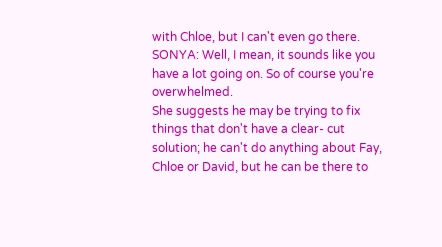with Chloe, but I can't even go there.
SONYA: Well, I mean, it sounds like you have a lot going on. So of course you're overwhelmed.
She suggests he may be trying to fix things that don't have a clear- cut solution; he can't do anything about Fay, Chloe or David, but he can be there to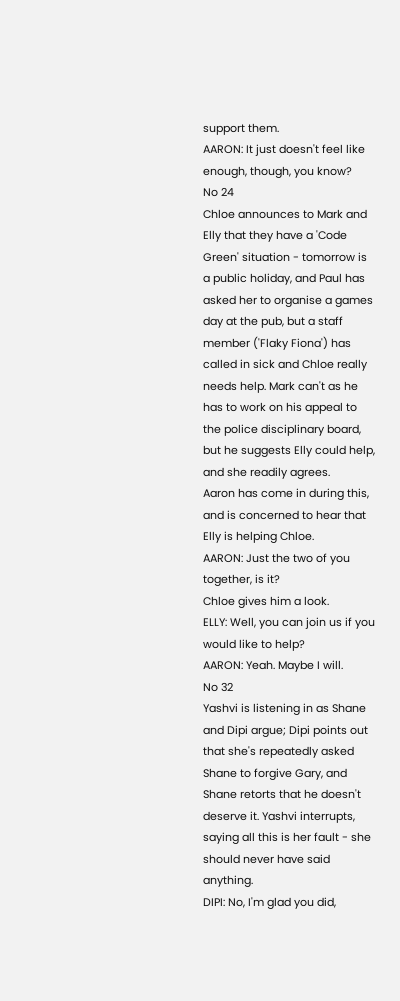support them.
AARON: It just doesn't feel like enough, though, you know?
No 24
Chloe announces to Mark and Elly that they have a 'Code Green' situation - tomorrow is a public holiday, and Paul has asked her to organise a games day at the pub, but a staff member ('Flaky Fiona') has called in sick and Chloe really needs help. Mark can't as he has to work on his appeal to the police disciplinary board, but he suggests Elly could help, and she readily agrees.
Aaron has come in during this, and is concerned to hear that Elly is helping Chloe.
AARON: Just the two of you together, is it?
Chloe gives him a look.
ELLY: Well, you can join us if you would like to help?
AARON: Yeah. Maybe I will.
No 32
Yashvi is listening in as Shane and Dipi argue; Dipi points out that she's repeatedly asked Shane to forgive Gary, and Shane retorts that he doesn't deserve it. Yashvi interrupts, saying all this is her fault - she should never have said anything.
DIPI: No, I'm glad you did,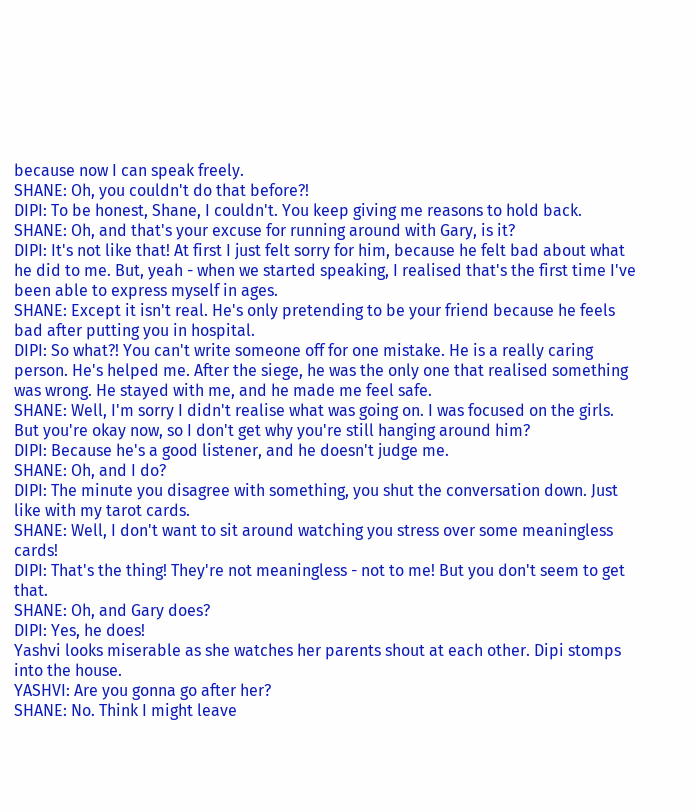because now I can speak freely.
SHANE: Oh, you couldn't do that before?!
DIPI: To be honest, Shane, I couldn't. You keep giving me reasons to hold back.
SHANE: Oh, and that's your excuse for running around with Gary, is it?
DIPI: It's not like that! At first I just felt sorry for him, because he felt bad about what he did to me. But, yeah - when we started speaking, I realised that's the first time I've been able to express myself in ages.
SHANE: Except it isn't real. He's only pretending to be your friend because he feels bad after putting you in hospital.
DIPI: So what?! You can't write someone off for one mistake. He is a really caring person. He's helped me. After the siege, he was the only one that realised something was wrong. He stayed with me, and he made me feel safe.
SHANE: Well, I'm sorry I didn't realise what was going on. I was focused on the girls. But you're okay now, so I don't get why you're still hanging around him?
DIPI: Because he's a good listener, and he doesn't judge me.
SHANE: Oh, and I do?
DIPI: The minute you disagree with something, you shut the conversation down. Just like with my tarot cards.
SHANE: Well, I don't want to sit around watching you stress over some meaningless cards!
DIPI: That's the thing! They're not meaningless - not to me! But you don't seem to get that.
SHANE: Oh, and Gary does?
DIPI: Yes, he does!
Yashvi looks miserable as she watches her parents shout at each other. Dipi stomps into the house.
YASHVI: Are you gonna go after her?
SHANE: No. Think I might leave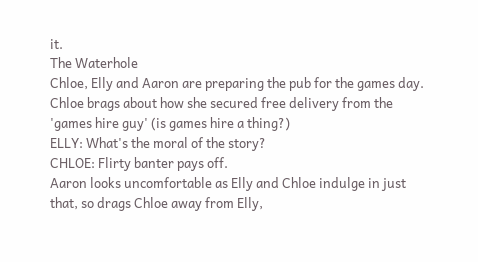it.
The Waterhole
Chloe, Elly and Aaron are preparing the pub for the games day. Chloe brags about how she secured free delivery from the 'games hire guy' (is games hire a thing?)
ELLY: What's the moral of the story?
CHLOE: Flirty banter pays off.
Aaron looks uncomfortable as Elly and Chloe indulge in just that, so drags Chloe away from Elly,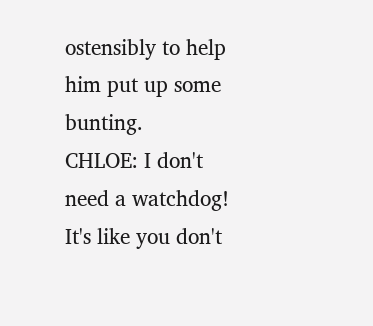ostensibly to help him put up some bunting.
CHLOE: I don't need a watchdog! It's like you don't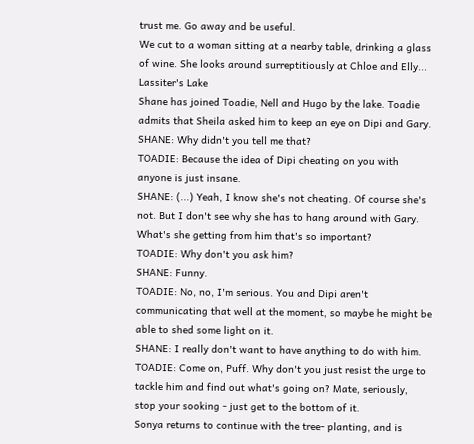trust me. Go away and be useful.
We cut to a woman sitting at a nearby table, drinking a glass of wine. She looks around surreptitiously at Chloe and Elly...
Lassiter's Lake
Shane has joined Toadie, Nell and Hugo by the lake. Toadie admits that Sheila asked him to keep an eye on Dipi and Gary.
SHANE: Why didn't you tell me that?
TOADIE: Because the idea of Dipi cheating on you with anyone is just insane.
SHANE: (...) Yeah, I know she's not cheating. Of course she's not. But I don't see why she has to hang around with Gary. What's she getting from him that's so important?
TOADIE: Why don't you ask him?
SHANE: Funny.
TOADIE: No, no, I'm serious. You and Dipi aren't communicating that well at the moment, so maybe he might be able to shed some light on it.
SHANE: I really don't want to have anything to do with him.
TOADIE: Come on, Puff. Why don't you just resist the urge to tackle him and find out what's going on? Mate, seriously, stop your sooking - just get to the bottom of it.
Sonya returns to continue with the tree- planting, and is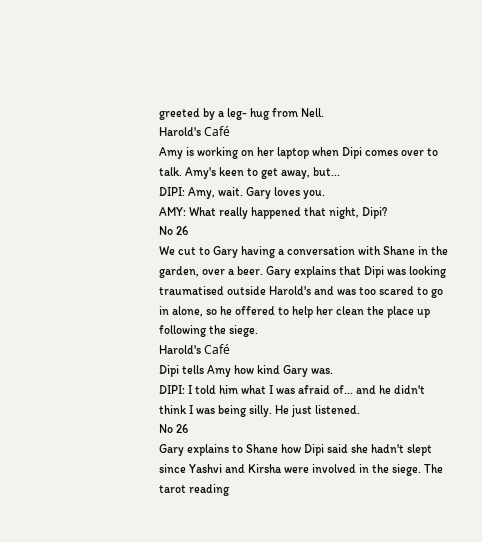greeted by a leg- hug from Nell.
Harold's Café
Amy is working on her laptop when Dipi comes over to talk. Amy's keen to get away, but...
DIPI: Amy, wait. Gary loves you.
AMY: What really happened that night, Dipi?
No 26
We cut to Gary having a conversation with Shane in the garden, over a beer. Gary explains that Dipi was looking traumatised outside Harold's and was too scared to go in alone, so he offered to help her clean the place up following the siege.
Harold's Café
Dipi tells Amy how kind Gary was.
DIPI: I told him what I was afraid of... and he didn't think I was being silly. He just listened.
No 26
Gary explains to Shane how Dipi said she hadn't slept since Yashvi and Kirsha were involved in the siege. The tarot reading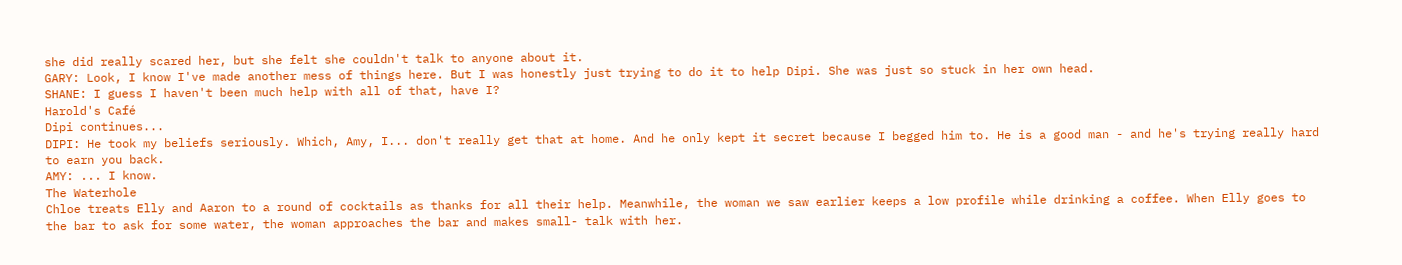she did really scared her, but she felt she couldn't talk to anyone about it.
GARY: Look, I know I've made another mess of things here. But I was honestly just trying to do it to help Dipi. She was just so stuck in her own head.
SHANE: I guess I haven't been much help with all of that, have I?
Harold's Café
Dipi continues...
DIPI: He took my beliefs seriously. Which, Amy, I... don't really get that at home. And he only kept it secret because I begged him to. He is a good man - and he's trying really hard to earn you back.
AMY: ... I know.
The Waterhole
Chloe treats Elly and Aaron to a round of cocktails as thanks for all their help. Meanwhile, the woman we saw earlier keeps a low profile while drinking a coffee. When Elly goes to the bar to ask for some water, the woman approaches the bar and makes small- talk with her.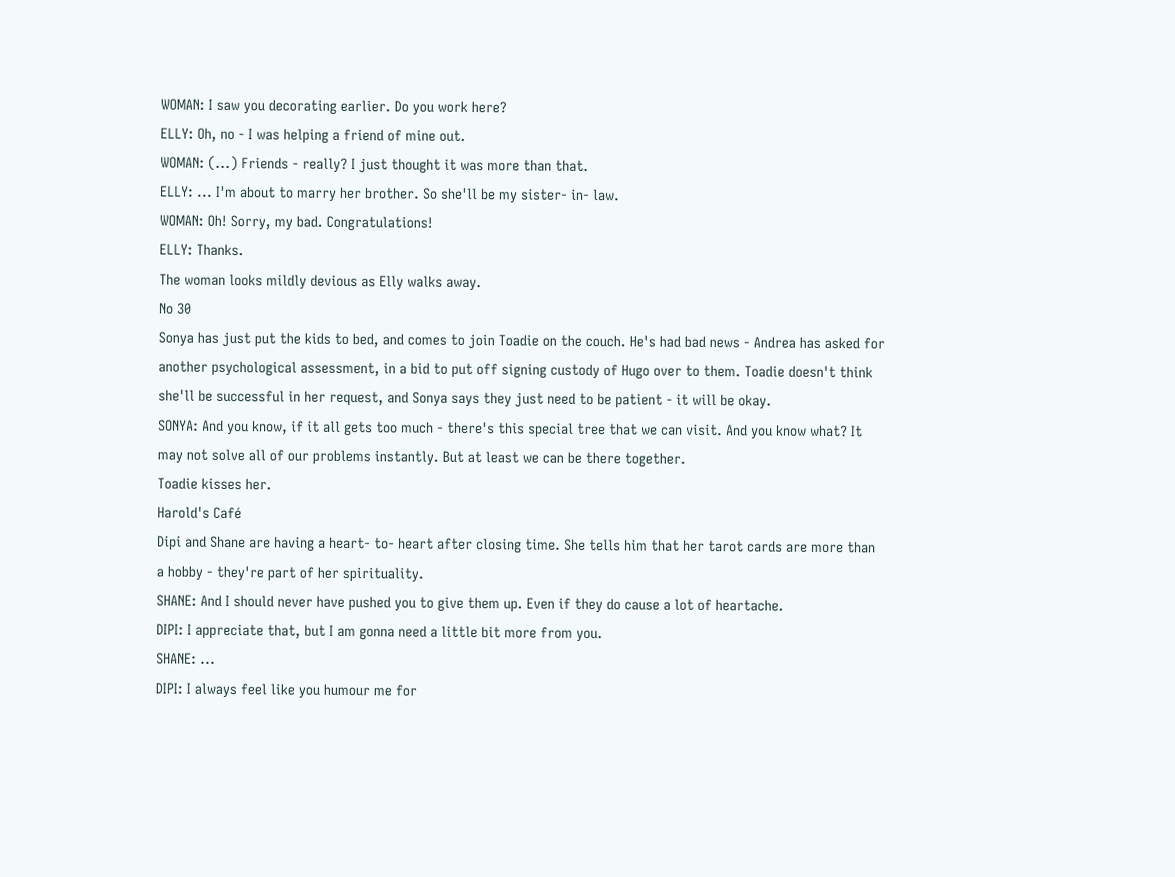WOMAN: I saw you decorating earlier. Do you work here?
ELLY: Oh, no - I was helping a friend of mine out.
WOMAN: (...) Friends - really? I just thought it was more than that.
ELLY: ... I'm about to marry her brother. So she'll be my sister- in- law.
WOMAN: Oh! Sorry, my bad. Congratulations!
ELLY: Thanks.
The woman looks mildly devious as Elly walks away.
No 30
Sonya has just put the kids to bed, and comes to join Toadie on the couch. He's had bad news - Andrea has asked for another psychological assessment, in a bid to put off signing custody of Hugo over to them. Toadie doesn't think she'll be successful in her request, and Sonya says they just need to be patient - it will be okay.
SONYA: And you know, if it all gets too much - there's this special tree that we can visit. And you know what? It may not solve all of our problems instantly. But at least we can be there together.
Toadie kisses her.
Harold's Café
Dipi and Shane are having a heart- to- heart after closing time. She tells him that her tarot cards are more than a hobby - they're part of her spirituality.
SHANE: And I should never have pushed you to give them up. Even if they do cause a lot of heartache.
DIPI: I appreciate that, but I am gonna need a little bit more from you.
SHANE: ...
DIPI: I always feel like you humour me for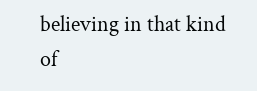believing in that kind of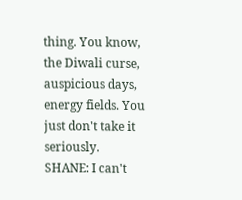thing. You know, the Diwali curse, auspicious days, energy fields. You just don't take it seriously.
SHANE: I can't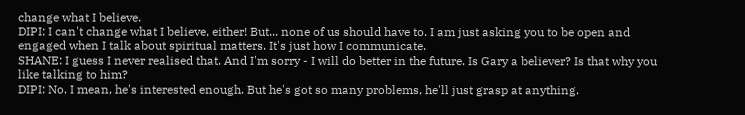change what I believe.
DIPI: I can't change what I believe, either! But... none of us should have to. I am just asking you to be open and engaged when I talk about spiritual matters. It's just how I communicate.
SHANE: I guess I never realised that. And I'm sorry - I will do better in the future. Is Gary a believer? Is that why you like talking to him?
DIPI: No. I mean, he's interested enough. But he's got so many problems, he'll just grasp at anything.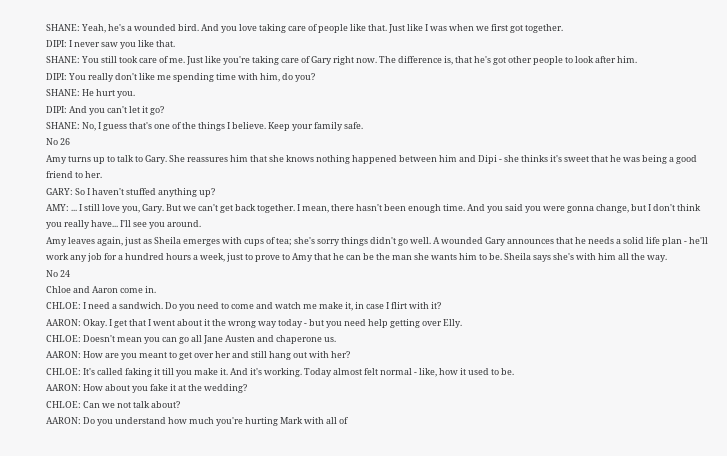SHANE: Yeah, he's a wounded bird. And you love taking care of people like that. Just like I was when we first got together.
DIPI: I never saw you like that.
SHANE: You still took care of me. Just like you're taking care of Gary right now. The difference is, that he's got other people to look after him.
DIPI: You really don't like me spending time with him, do you?
SHANE: He hurt you.
DIPI: And you can't let it go?
SHANE: No, I guess that's one of the things I believe. Keep your family safe.
No 26
Amy turns up to talk to Gary. She reassures him that she knows nothing happened between him and Dipi - she thinks it's sweet that he was being a good friend to her.
GARY: So I haven't stuffed anything up?
AMY: ... I still love you, Gary. But we can't get back together. I mean, there hasn't been enough time. And you said you were gonna change, but I don't think you really have... I'll see you around.
Amy leaves again, just as Sheila emerges with cups of tea; she's sorry things didn't go well. A wounded Gary announces that he needs a solid life plan - he'll work any job for a hundred hours a week, just to prove to Amy that he can be the man she wants him to be. Sheila says she's with him all the way.
No 24
Chloe and Aaron come in.
CHLOE: I need a sandwich. Do you need to come and watch me make it, in case I flirt with it?
AARON: Okay. I get that I went about it the wrong way today - but you need help getting over Elly.
CHLOE: Doesn't mean you can go all Jane Austen and chaperone us.
AARON: How are you meant to get over her and still hang out with her?
CHLOE: It's called faking it till you make it. And it's working. Today almost felt normal - like, how it used to be.
AARON: How about you fake it at the wedding?
CHLOE: Can we not talk about?
AARON: Do you understand how much you're hurting Mark with all of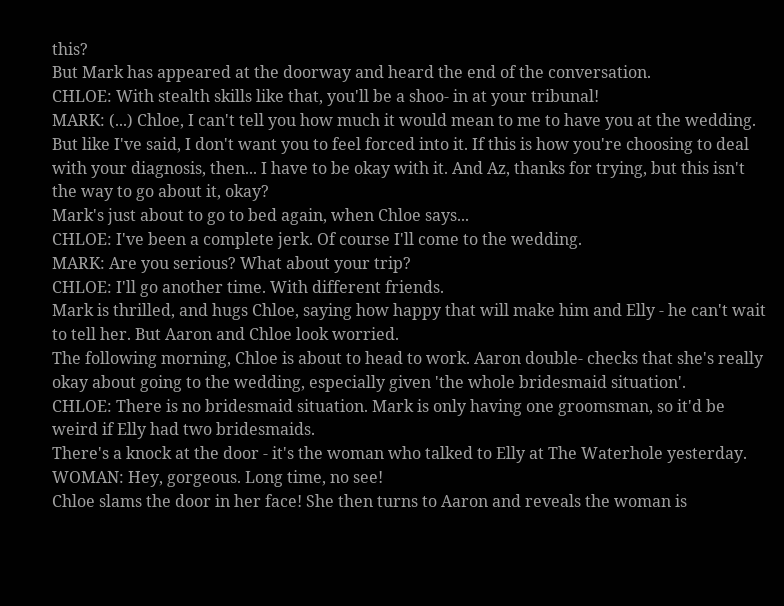this?
But Mark has appeared at the doorway and heard the end of the conversation.
CHLOE: With stealth skills like that, you'll be a shoo- in at your tribunal!
MARK: (...) Chloe, I can't tell you how much it would mean to me to have you at the wedding. But like I've said, I don't want you to feel forced into it. If this is how you're choosing to deal with your diagnosis, then... I have to be okay with it. And Az, thanks for trying, but this isn't the way to go about it, okay?
Mark's just about to go to bed again, when Chloe says...
CHLOE: I've been a complete jerk. Of course I'll come to the wedding.
MARK: Are you serious? What about your trip?
CHLOE: I'll go another time. With different friends.
Mark is thrilled, and hugs Chloe, saying how happy that will make him and Elly - he can't wait to tell her. But Aaron and Chloe look worried.
The following morning, Chloe is about to head to work. Aaron double- checks that she's really okay about going to the wedding, especially given 'the whole bridesmaid situation'.
CHLOE: There is no bridesmaid situation. Mark is only having one groomsman, so it'd be weird if Elly had two bridesmaids.
There's a knock at the door - it's the woman who talked to Elly at The Waterhole yesterday.
WOMAN: Hey, gorgeous. Long time, no see!
Chloe slams the door in her face! She then turns to Aaron and reveals the woman is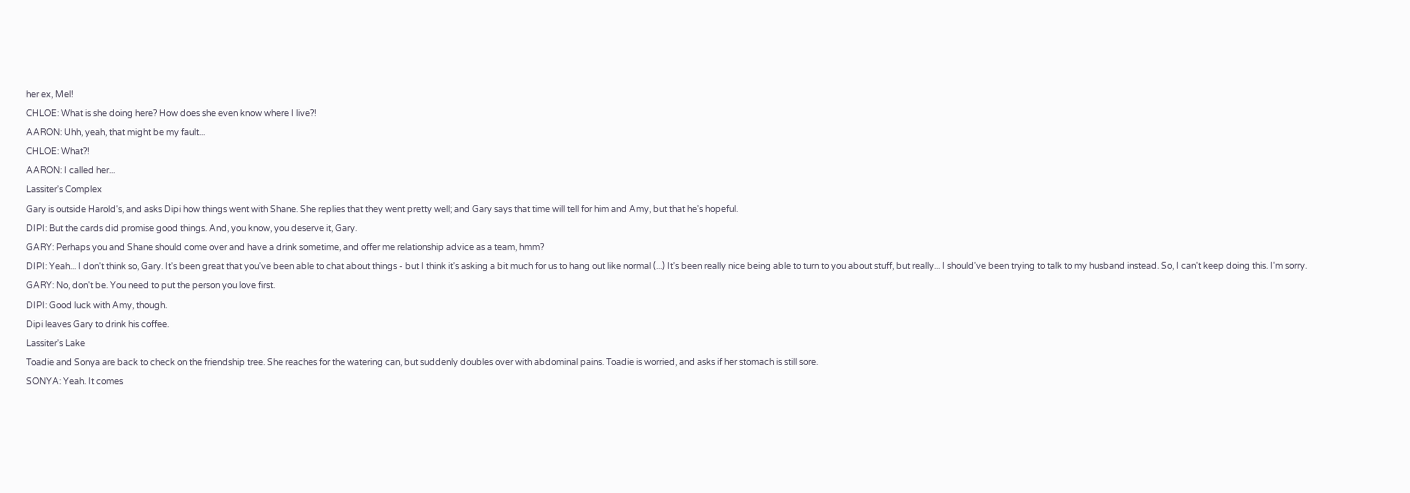her ex, Mel!
CHLOE: What is she doing here? How does she even know where I live?!
AARON: Uhh, yeah, that might be my fault...
CHLOE: What?!
AARON: I called her...
Lassiter's Complex
Gary is outside Harold's, and asks Dipi how things went with Shane. She replies that they went pretty well; and Gary says that time will tell for him and Amy, but that he's hopeful.
DIPI: But the cards did promise good things. And, you know, you deserve it, Gary.
GARY: Perhaps you and Shane should come over and have a drink sometime, and offer me relationship advice as a team, hmm?
DIPI: Yeah... I don't think so, Gary. It's been great that you've been able to chat about things - but I think it's asking a bit much for us to hang out like normal (...) It's been really nice being able to turn to you about stuff, but really... I should've been trying to talk to my husband instead. So, I can't keep doing this. I'm sorry.
GARY: No, don't be. You need to put the person you love first.
DIPI: Good luck with Amy, though.
Dipi leaves Gary to drink his coffee.
Lassiter's Lake
Toadie and Sonya are back to check on the friendship tree. She reaches for the watering can, but suddenly doubles over with abdominal pains. Toadie is worried, and asks if her stomach is still sore.
SONYA: Yeah. It comes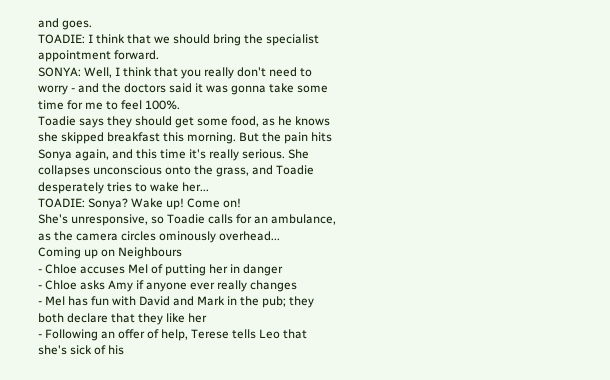and goes.
TOADIE: I think that we should bring the specialist appointment forward.
SONYA: Well, I think that you really don't need to worry - and the doctors said it was gonna take some time for me to feel 100%.
Toadie says they should get some food, as he knows she skipped breakfast this morning. But the pain hits Sonya again, and this time it's really serious. She collapses unconscious onto the grass, and Toadie desperately tries to wake her...
TOADIE: Sonya? Wake up! Come on!
She's unresponsive, so Toadie calls for an ambulance, as the camera circles ominously overhead...
Coming up on Neighbours
- Chloe accuses Mel of putting her in danger
- Chloe asks Amy if anyone ever really changes
- Mel has fun with David and Mark in the pub; they both declare that they like her
- Following an offer of help, Terese tells Leo that she's sick of his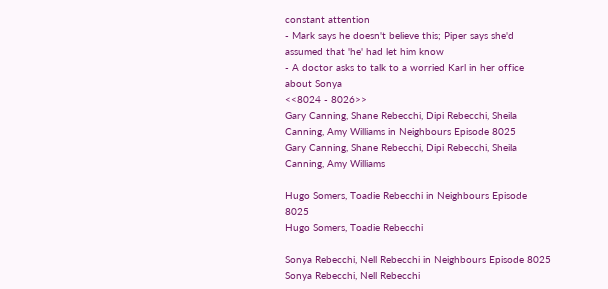constant attention
- Mark says he doesn't believe this; Piper says she'd assumed that 'he' had let him know
- A doctor asks to talk to a worried Karl in her office about Sonya
<<8024 - 8026>>
Gary Canning, Shane Rebecchi, Dipi Rebecchi, Sheila Canning, Amy Williams in Neighbours Episode 8025
Gary Canning, Shane Rebecchi, Dipi Rebecchi, Sheila Canning, Amy Williams

Hugo Somers, Toadie Rebecchi in Neighbours Episode 8025
Hugo Somers, Toadie Rebecchi

Sonya Rebecchi, Nell Rebecchi in Neighbours Episode 8025
Sonya Rebecchi, Nell Rebecchi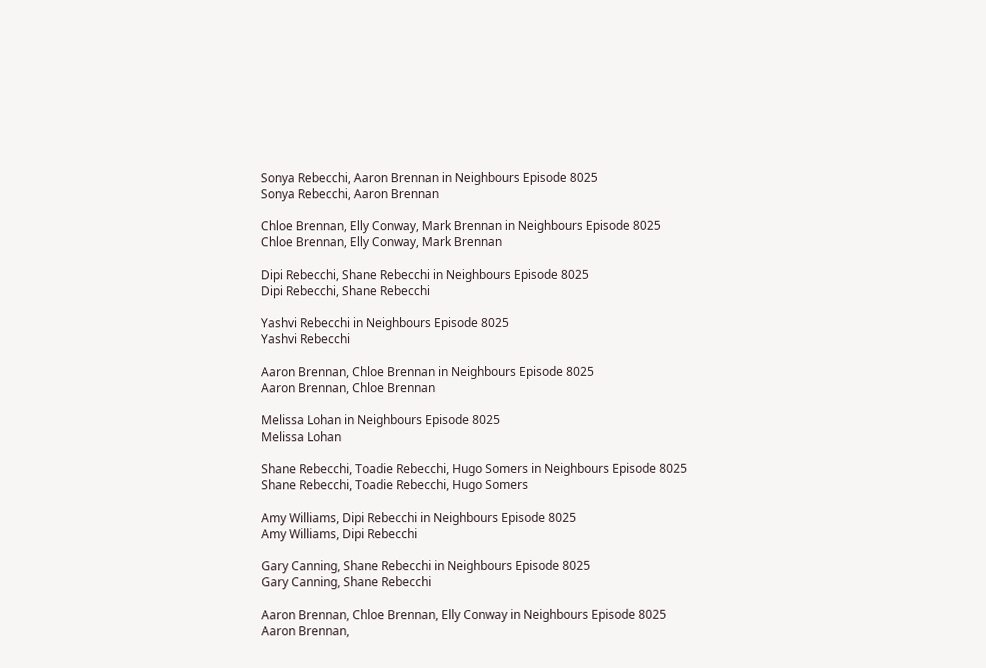Sonya Rebecchi, Aaron Brennan in Neighbours Episode 8025
Sonya Rebecchi, Aaron Brennan

Chloe Brennan, Elly Conway, Mark Brennan in Neighbours Episode 8025
Chloe Brennan, Elly Conway, Mark Brennan

Dipi Rebecchi, Shane Rebecchi in Neighbours Episode 8025
Dipi Rebecchi, Shane Rebecchi

Yashvi Rebecchi in Neighbours Episode 8025
Yashvi Rebecchi

Aaron Brennan, Chloe Brennan in Neighbours Episode 8025
Aaron Brennan, Chloe Brennan

Melissa Lohan in Neighbours Episode 8025
Melissa Lohan

Shane Rebecchi, Toadie Rebecchi, Hugo Somers in Neighbours Episode 8025
Shane Rebecchi, Toadie Rebecchi, Hugo Somers

Amy Williams, Dipi Rebecchi in Neighbours Episode 8025
Amy Williams, Dipi Rebecchi

Gary Canning, Shane Rebecchi in Neighbours Episode 8025
Gary Canning, Shane Rebecchi

Aaron Brennan, Chloe Brennan, Elly Conway in Neighbours Episode 8025
Aaron Brennan,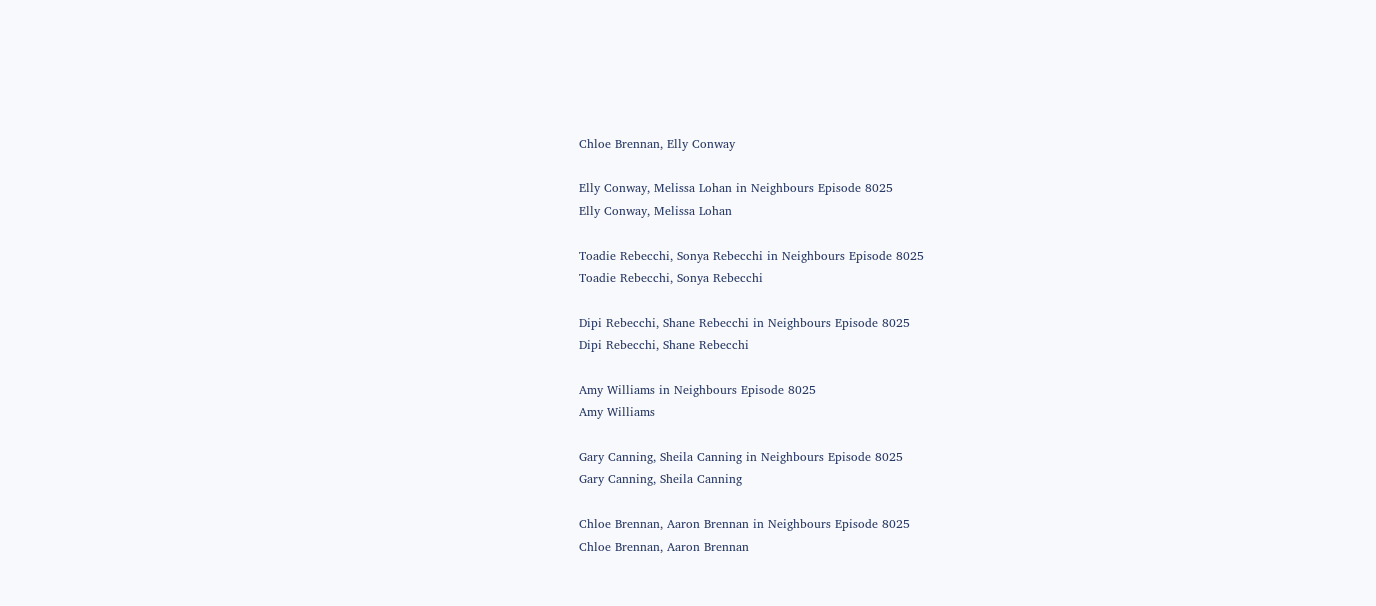Chloe Brennan, Elly Conway

Elly Conway, Melissa Lohan in Neighbours Episode 8025
Elly Conway, Melissa Lohan

Toadie Rebecchi, Sonya Rebecchi in Neighbours Episode 8025
Toadie Rebecchi, Sonya Rebecchi

Dipi Rebecchi, Shane Rebecchi in Neighbours Episode 8025
Dipi Rebecchi, Shane Rebecchi

Amy Williams in Neighbours Episode 8025
Amy Williams

Gary Canning, Sheila Canning in Neighbours Episode 8025
Gary Canning, Sheila Canning

Chloe Brennan, Aaron Brennan in Neighbours Episode 8025
Chloe Brennan, Aaron Brennan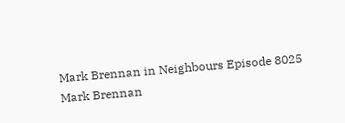Mark Brennan in Neighbours Episode 8025
Mark Brennan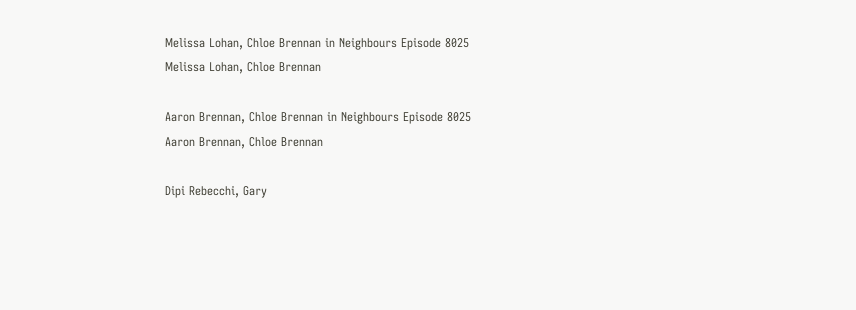Melissa Lohan, Chloe Brennan in Neighbours Episode 8025
Melissa Lohan, Chloe Brennan

Aaron Brennan, Chloe Brennan in Neighbours Episode 8025
Aaron Brennan, Chloe Brennan

Dipi Rebecchi, Gary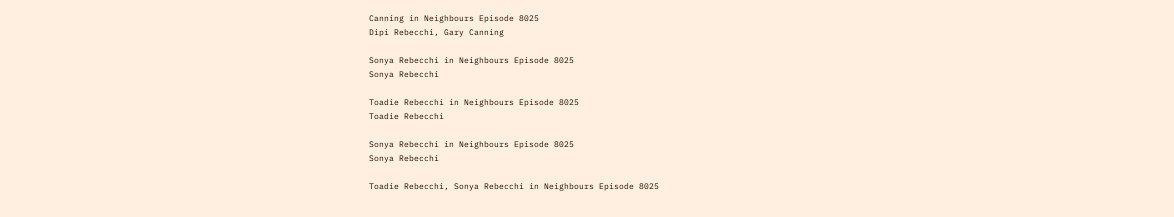Canning in Neighbours Episode 8025
Dipi Rebecchi, Gary Canning

Sonya Rebecchi in Neighbours Episode 8025
Sonya Rebecchi

Toadie Rebecchi in Neighbours Episode 8025
Toadie Rebecchi

Sonya Rebecchi in Neighbours Episode 8025
Sonya Rebecchi

Toadie Rebecchi, Sonya Rebecchi in Neighbours Episode 8025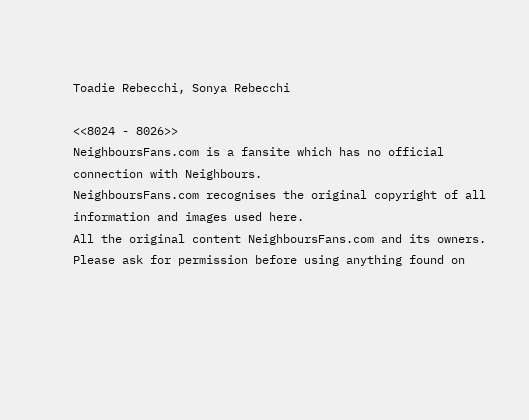Toadie Rebecchi, Sonya Rebecchi

<<8024 - 8026>>
NeighboursFans.com is a fansite which has no official connection with Neighbours.
NeighboursFans.com recognises the original copyright of all information and images used here.
All the original content NeighboursFans.com and its owners.
Please ask for permission before using anything found on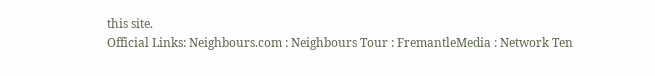this site.
Official Links: Neighbours.com : Neighbours Tour : FremantleMedia : Network Ten